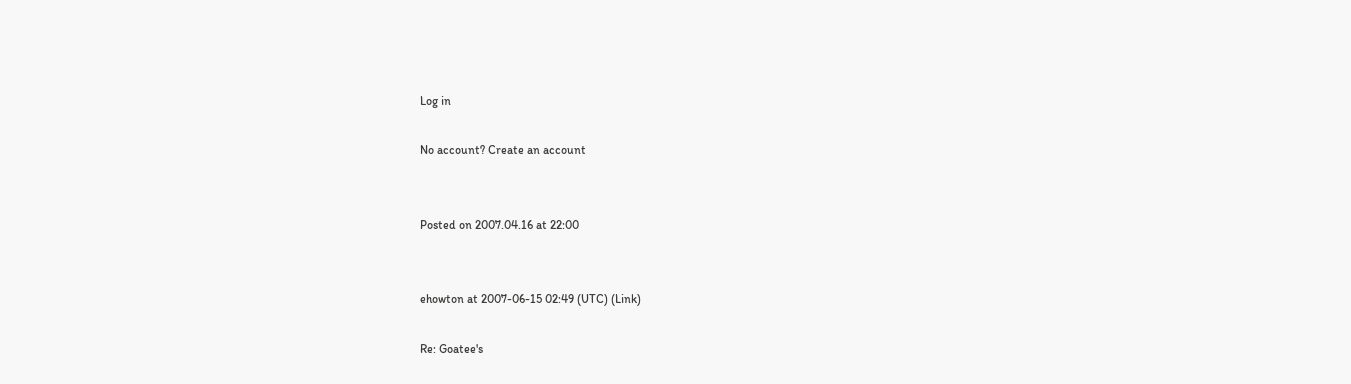Log in

No account? Create an account


Posted on 2007.04.16 at 22:00


ehowton at 2007-06-15 02:49 (UTC) (Link)

Re: Goatee's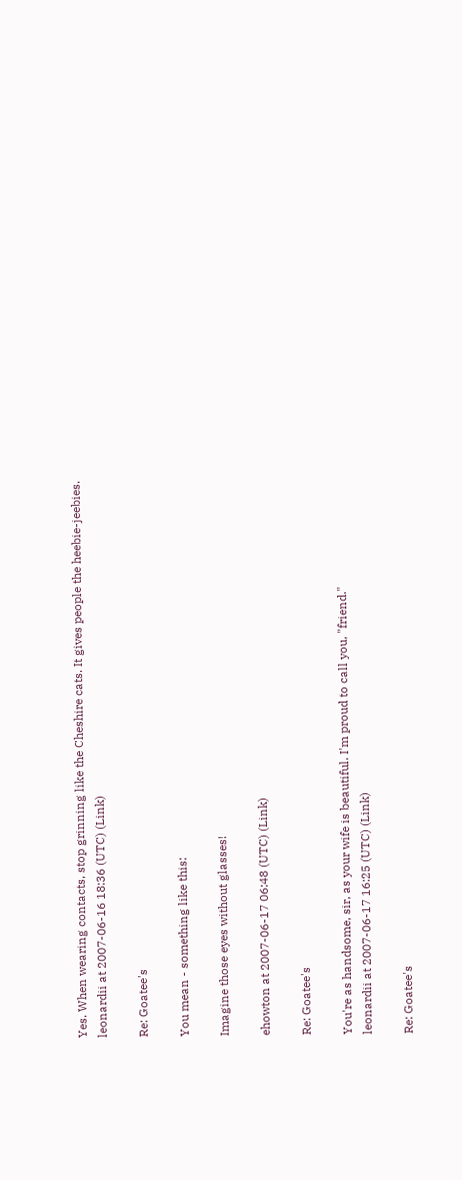Yes. When wearing contacts, stop grinning like the Cheshire cats. It gives people the heebie-jeebies.
leonardii at 2007-06-16 18:36 (UTC) (Link)

Re: Goatee's

You mean - something like this:

Imagine those eyes without glasses!

ehowton at 2007-06-17 06:48 (UTC) (Link)

Re: Goatee's

You're as handsome, sir, as your wife is beautiful. I'm proud to call you, "friend."
leonardii at 2007-06-17 16:25 (UTC) (Link)

Re: Goatee's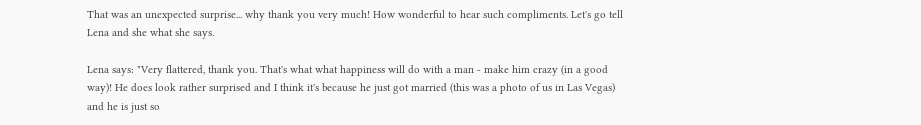That was an unexpected surprise... why thank you very much! How wonderful to hear such compliments. Let's go tell Lena and she what she says.

Lena says: "Very flattered, thank you. That's what what happiness will do with a man - make him crazy (in a good way)! He does look rather surprised and I think it's because he just got married (this was a photo of us in Las Vegas) and he is just so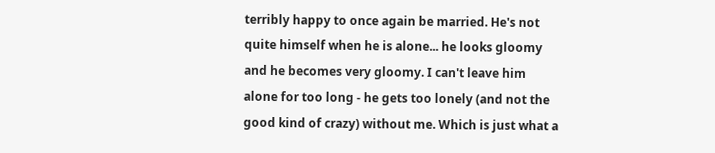terribly happy to once again be married. He's not quite himself when he is alone... he looks gloomy and he becomes very gloomy. I can't leave him alone for too long - he gets too lonely (and not the good kind of crazy) without me. Which is just what a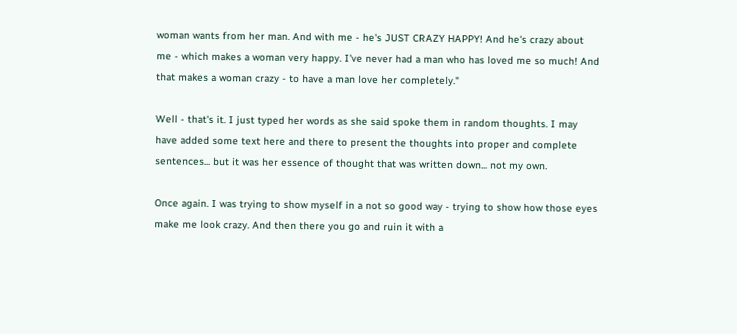woman wants from her man. And with me - he's JUST CRAZY HAPPY! And he's crazy about me - which makes a woman very happy. I've never had a man who has loved me so much! And that makes a woman crazy - to have a man love her completely."

Well - that's it. I just typed her words as she said spoke them in random thoughts. I may have added some text here and there to present the thoughts into proper and complete sentences... but it was her essence of thought that was written down... not my own.

Once again. I was trying to show myself in a not so good way - trying to show how those eyes make me look crazy. And then there you go and ruin it with a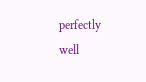perfectly well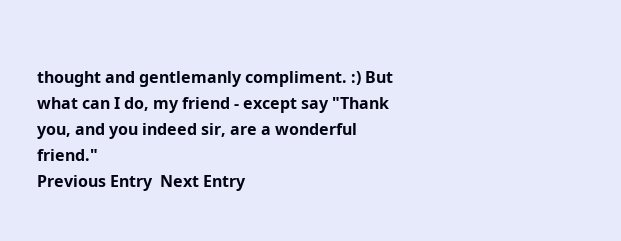thought and gentlemanly compliment. :) But what can I do, my friend - except say "Thank you, and you indeed sir, are a wonderful friend."
Previous Entry  Next Entry